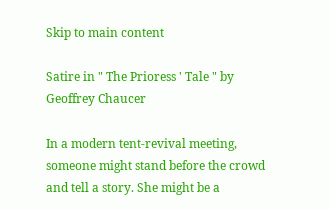Skip to main content

Satire in " The Prioress ' Tale " by Geoffrey Chaucer

In a modern tent-revival meeting, someone might stand before the crowd and tell a story. She might be a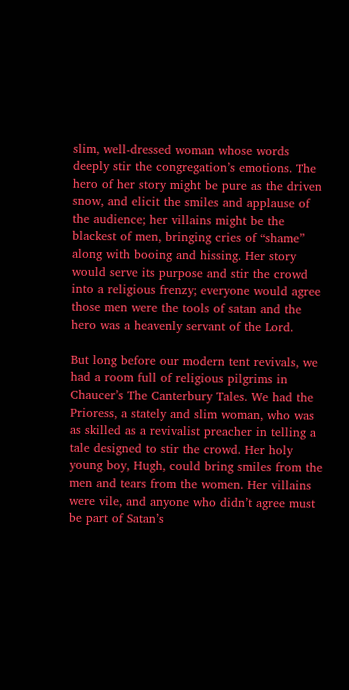slim, well-dressed woman whose words deeply stir the congregation’s emotions. The hero of her story might be pure as the driven snow, and elicit the smiles and applause of the audience; her villains might be the blackest of men, bringing cries of “shame” along with booing and hissing. Her story would serve its purpose and stir the crowd into a religious frenzy; everyone would agree those men were the tools of satan and the hero was a heavenly servant of the Lord.

But long before our modern tent revivals, we had a room full of religious pilgrims in Chaucer’s The Canterbury Tales. We had the Prioress, a stately and slim woman, who was as skilled as a revivalist preacher in telling a tale designed to stir the crowd. Her holy young boy, Hugh, could bring smiles from the men and tears from the women. Her villains were vile, and anyone who didn’t agree must be part of Satan’s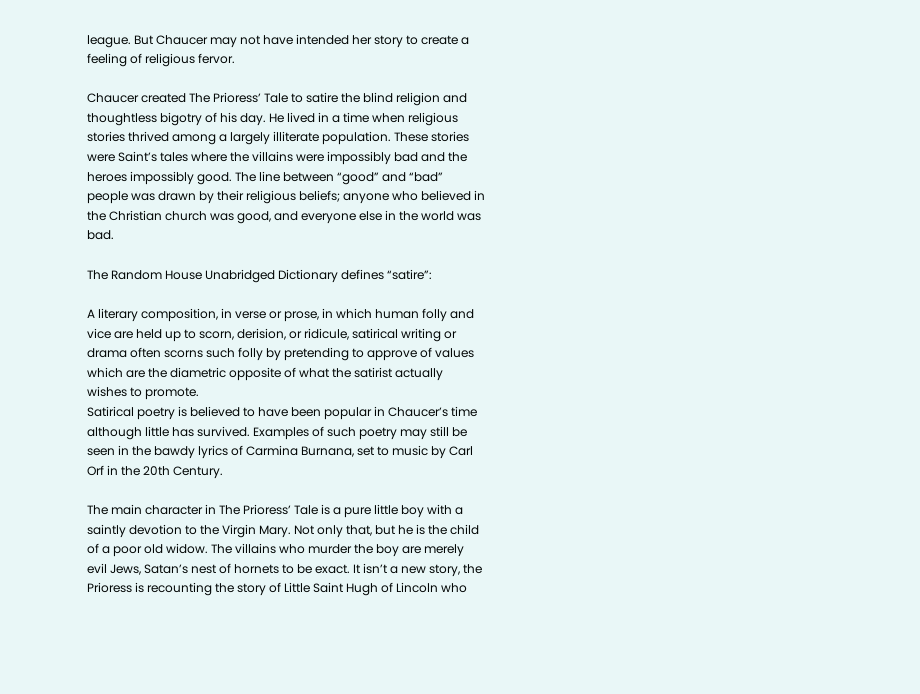league. But Chaucer may not have intended her story to create a feeling of religious fervor.

Chaucer created The Prioress’ Tale to satire the blind religion and thoughtless bigotry of his day. He lived in a time when religious stories thrived among a largely illiterate population. These stories were Saint’s tales where the villains were impossibly bad and the heroes impossibly good. The line between “good” and “bad” people was drawn by their religious beliefs; anyone who believed in the Christian church was good, and everyone else in the world was bad.

The Random House Unabridged Dictionary defines “satire”:

A literary composition, in verse or prose, in which human folly and vice are held up to scorn, derision, or ridicule, satirical writing or drama often scorns such folly by pretending to approve of values which are the diametric opposite of what the satirist actually wishes to promote.
Satirical poetry is believed to have been popular in Chaucer’s time although little has survived. Examples of such poetry may still be seen in the bawdy lyrics of Carmina Burnana, set to music by Carl Orf in the 20th Century.

The main character in The Prioress’ Tale is a pure little boy with a saintly devotion to the Virgin Mary. Not only that, but he is the child of a poor old widow. The villains who murder the boy are merely evil Jews, Satan’s nest of hornets to be exact. It isn’t a new story, the Prioress is recounting the story of Little Saint Hugh of Lincoln who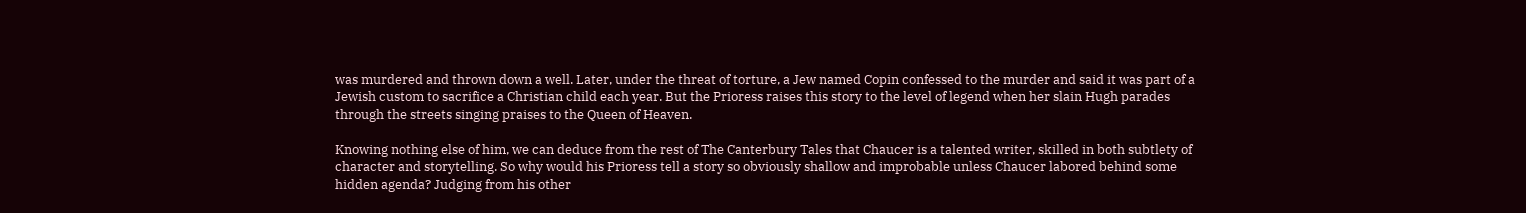was murdered and thrown down a well. Later, under the threat of torture, a Jew named Copin confessed to the murder and said it was part of a Jewish custom to sacrifice a Christian child each year. But the Prioress raises this story to the level of legend when her slain Hugh parades through the streets singing praises to the Queen of Heaven.

Knowing nothing else of him, we can deduce from the rest of The Canterbury Tales that Chaucer is a talented writer, skilled in both subtlety of character and storytelling. So why would his Prioress tell a story so obviously shallow and improbable unless Chaucer labored behind some hidden agenda? Judging from his other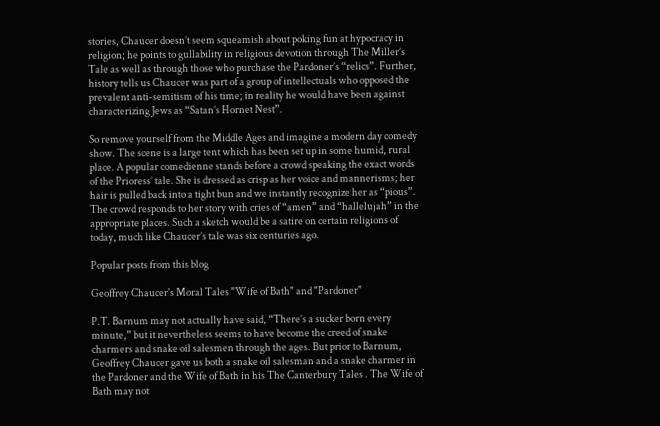stories, Chaucer doesn’t seem squeamish about poking fun at hypocracy in religion; he points to gullability in religious devotion through The Miller’s Tale as well as through those who purchase the Pardoner’s “relics”. Further, history tells us Chaucer was part of a group of intellectuals who opposed the prevalent anti-semitism of his time; in reality he would have been against characterizing Jews as “Satan’s Hornet Nest”.

So remove yourself from the Middle Ages and imagine a modern day comedy show. The scene is a large tent which has been set up in some humid, rural place. A popular comedienne stands before a crowd speaking the exact words of the Prioress’ tale. She is dressed as crisp as her voice and mannerisms; her hair is pulled back into a tight bun and we instantly recognize her as “pious”. The crowd responds to her story with cries of “amen” and “hallelujah” in the appropriate places. Such a sketch would be a satire on certain religions of today, much like Chaucer’s tale was six centuries ago.

Popular posts from this blog

Geoffrey Chaucer's Moral Tales "Wife of Bath" and "Pardoner"

P.T. Barnum may not actually have said, “There’s a sucker born every minute,” but it nevertheless seems to have become the creed of snake charmers and snake oil salesmen through the ages. But prior to Barnum, Geoffrey Chaucer gave us both a snake oil salesman and a snake charmer in the Pardoner and the Wife of Bath in his The Canterbury Tales . The Wife of Bath may not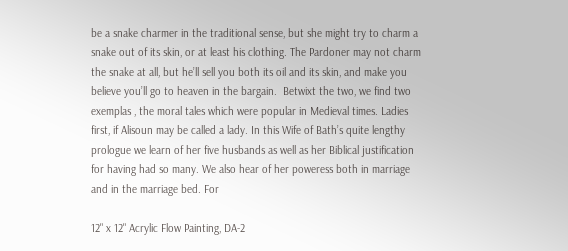be a snake charmer in the traditional sense, but she might try to charm a snake out of its skin, or at least his clothing. The Pardoner may not charm the snake at all, but he’ll sell you both its oil and its skin, and make you believe you’ll go to heaven in the bargain.  Betwixt the two, we find two exemplas , the moral tales which were popular in Medieval times. Ladies first, if Alisoun may be called a lady. In this Wife of Bath’s quite lengthy prologue we learn of her five husbands as well as her Biblical justification for having had so many. We also hear of her poweress both in marriage and in the marriage bed. For

12" x 12" Acrylic Flow Painting, DA-2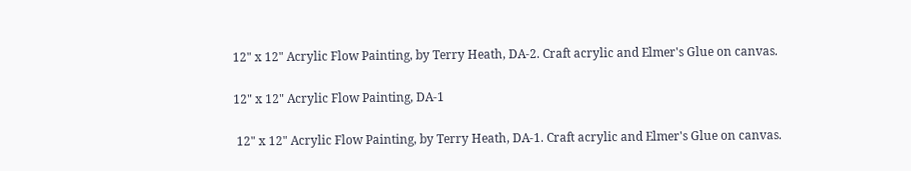12" x 12" Acrylic Flow Painting, by Terry Heath, DA-2. Craft acrylic and Elmer's Glue on canvas.

12" x 12" Acrylic Flow Painting, DA-1

 12" x 12" Acrylic Flow Painting, by Terry Heath, DA-1. Craft acrylic and Elmer's Glue on canvas.